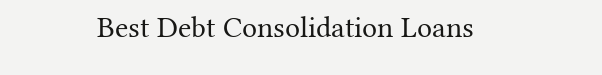Best Debt Consolidation Loans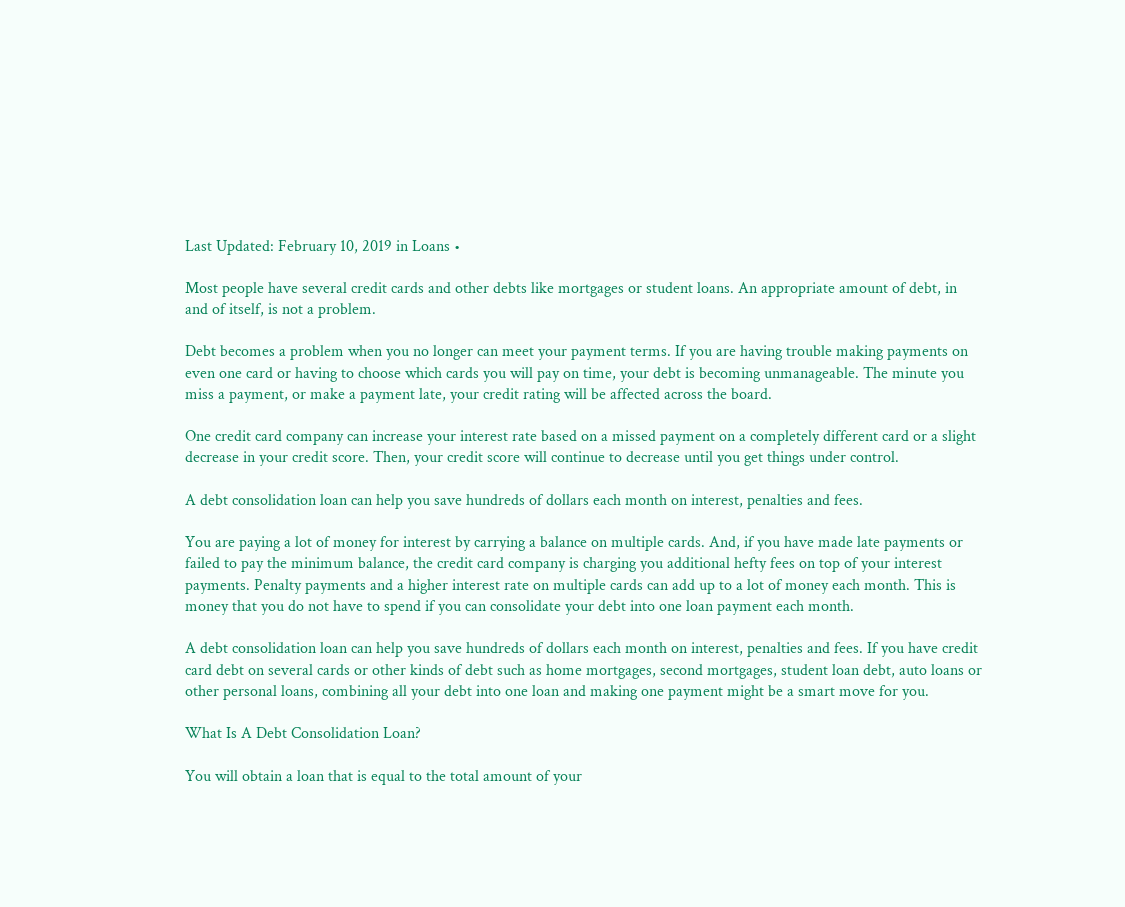Last Updated: February 10, 2019 in Loans •

Most people have several credit cards and other debts like mortgages or student loans. An appropriate amount of debt, in and of itself, is not a problem.

Debt becomes a problem when you no longer can meet your payment terms. If you are having trouble making payments on even one card or having to choose which cards you will pay on time, your debt is becoming unmanageable. The minute you miss a payment, or make a payment late, your credit rating will be affected across the board.

One credit card company can increase your interest rate based on a missed payment on a completely different card or a slight decrease in your credit score. Then, your credit score will continue to decrease until you get things under control.

A debt consolidation loan can help you save hundreds of dollars each month on interest, penalties and fees.

You are paying a lot of money for interest by carrying a balance on multiple cards. And, if you have made late payments or failed to pay the minimum balance, the credit card company is charging you additional hefty fees on top of your interest payments. Penalty payments and a higher interest rate on multiple cards can add up to a lot of money each month. This is money that you do not have to spend if you can consolidate your debt into one loan payment each month.

A debt consolidation loan can help you save hundreds of dollars each month on interest, penalties and fees. If you have credit card debt on several cards or other kinds of debt such as home mortgages, second mortgages, student loan debt, auto loans or other personal loans, combining all your debt into one loan and making one payment might be a smart move for you.

What Is A Debt Consolidation Loan?

You will obtain a loan that is equal to the total amount of your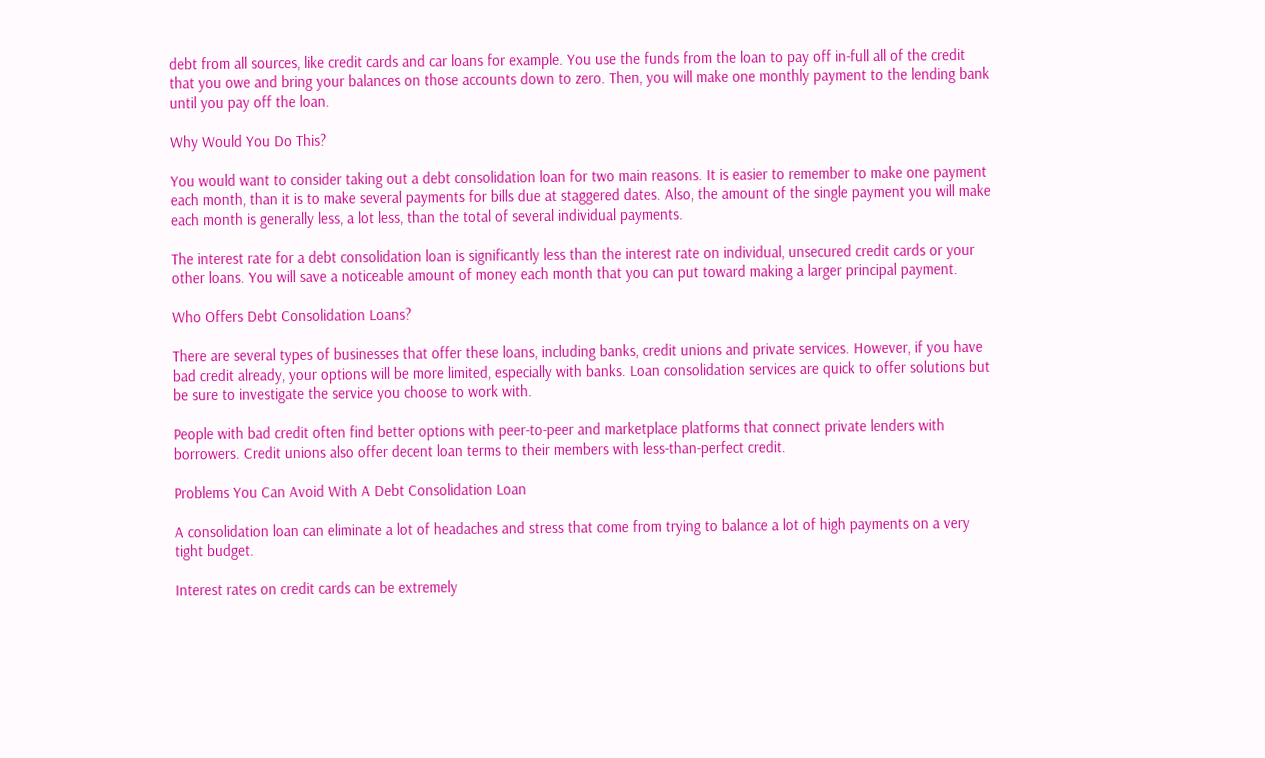debt from all sources, like credit cards and car loans for example. You use the funds from the loan to pay off in-full all of the credit that you owe and bring your balances on those accounts down to zero. Then, you will make one monthly payment to the lending bank until you pay off the loan.

Why Would You Do This?

You would want to consider taking out a debt consolidation loan for two main reasons. It is easier to remember to make one payment each month, than it is to make several payments for bills due at staggered dates. Also, the amount of the single payment you will make each month is generally less, a lot less, than the total of several individual payments.

The interest rate for a debt consolidation loan is significantly less than the interest rate on individual, unsecured credit cards or your other loans. You will save a noticeable amount of money each month that you can put toward making a larger principal payment.

Who Offers Debt Consolidation Loans?

There are several types of businesses that offer these loans, including banks, credit unions and private services. However, if you have bad credit already, your options will be more limited, especially with banks. Loan consolidation services are quick to offer solutions but be sure to investigate the service you choose to work with.

People with bad credit often find better options with peer-to-peer and marketplace platforms that connect private lenders with borrowers. Credit unions also offer decent loan terms to their members with less-than-perfect credit.

Problems You Can Avoid With A Debt Consolidation Loan

A consolidation loan can eliminate a lot of headaches and stress that come from trying to balance a lot of high payments on a very tight budget.

Interest rates on credit cards can be extremely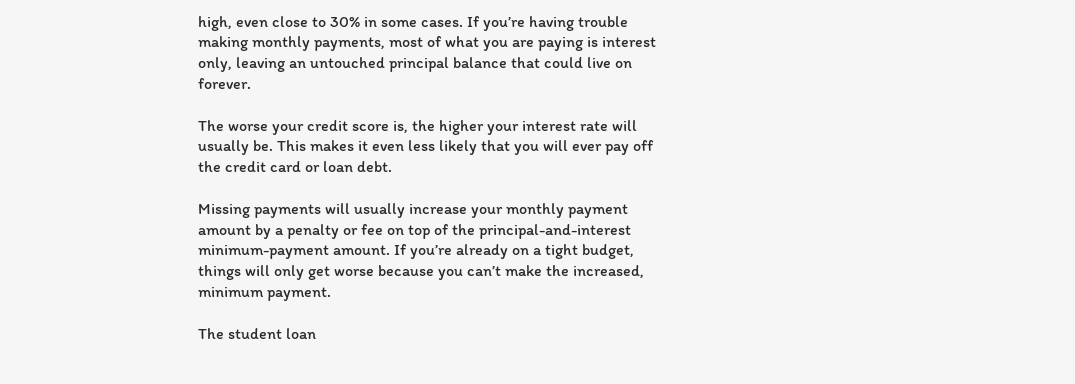high, even close to 30% in some cases. If you’re having trouble making monthly payments, most of what you are paying is interest only, leaving an untouched principal balance that could live on forever.

The worse your credit score is, the higher your interest rate will usually be. This makes it even less likely that you will ever pay off the credit card or loan debt.

Missing payments will usually increase your monthly payment amount by a penalty or fee on top of the principal-and-interest minimum-payment amount. If you’re already on a tight budget, things will only get worse because you can’t make the increased, minimum payment.

The student loan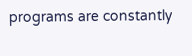programs are constantly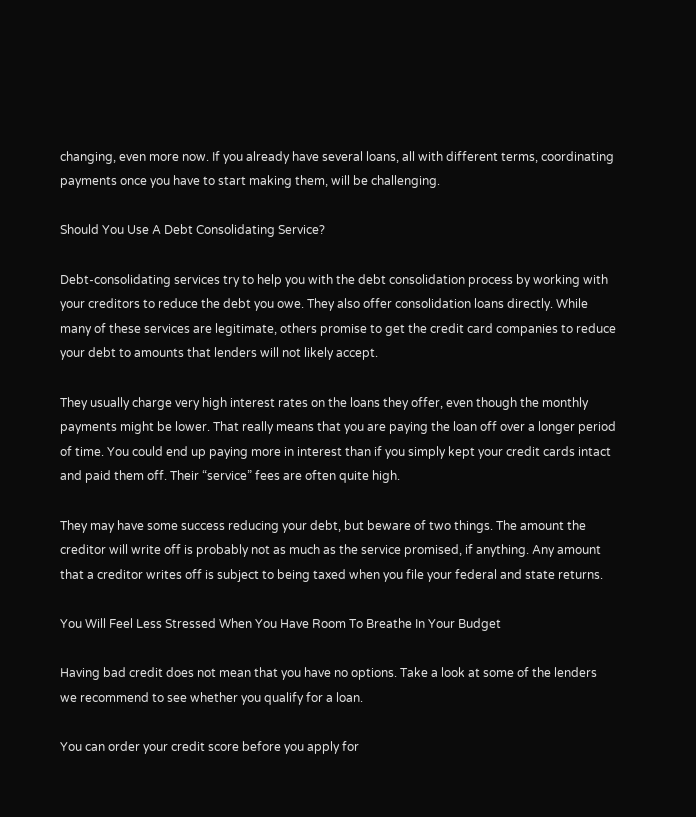changing, even more now. If you already have several loans, all with different terms, coordinating payments once you have to start making them, will be challenging.

Should You Use A Debt Consolidating Service?

Debt-consolidating services try to help you with the debt consolidation process by working with your creditors to reduce the debt you owe. They also offer consolidation loans directly. While many of these services are legitimate, others promise to get the credit card companies to reduce your debt to amounts that lenders will not likely accept.

They usually charge very high interest rates on the loans they offer, even though the monthly payments might be lower. That really means that you are paying the loan off over a longer period of time. You could end up paying more in interest than if you simply kept your credit cards intact and paid them off. Their “service” fees are often quite high.

They may have some success reducing your debt, but beware of two things. The amount the creditor will write off is probably not as much as the service promised, if anything. Any amount that a creditor writes off is subject to being taxed when you file your federal and state returns.

You Will Feel Less Stressed When You Have Room To Breathe In Your Budget

Having bad credit does not mean that you have no options. Take a look at some of the lenders we recommend to see whether you qualify for a loan.

You can order your credit score before you apply for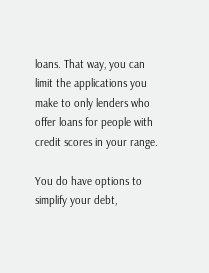loans. That way, you can limit the applications you make to only lenders who offer loans for people with credit scores in your range.

You do have options to simplify your debt,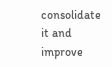consolidate it and improve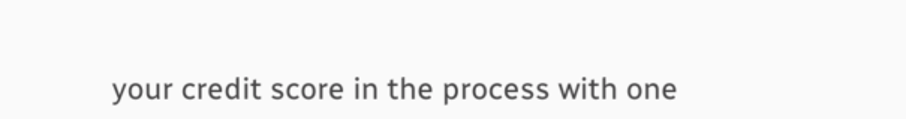your credit score in the process with one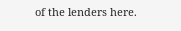of the lenders here.